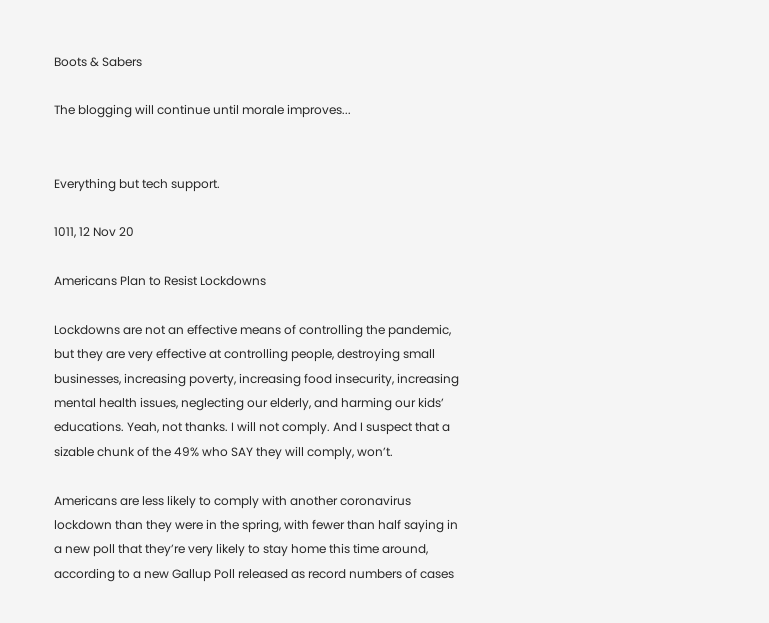Boots & Sabers

The blogging will continue until morale improves...


Everything but tech support.

1011, 12 Nov 20

Americans Plan to Resist Lockdowns

Lockdowns are not an effective means of controlling the pandemic, but they are very effective at controlling people, destroying small businesses, increasing poverty, increasing food insecurity, increasing mental health issues, neglecting our elderly, and harming our kids’ educations. Yeah, not thanks. I will not comply. And I suspect that a sizable chunk of the 49% who SAY they will comply, won’t.

Americans are less likely to comply with another coronavirus lockdown than they were in the spring, with fewer than half saying in a new poll that they’re very likely to stay home this time around, according to a new Gallup Poll released as record numbers of cases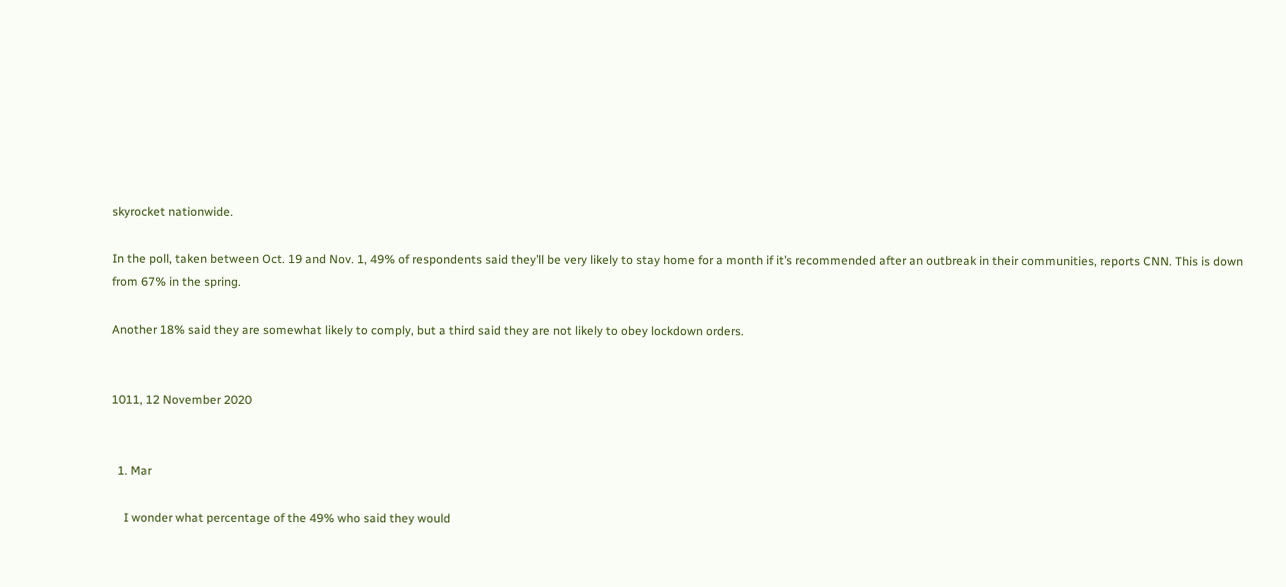skyrocket nationwide.

In the poll, taken between Oct. 19 and Nov. 1, 49% of respondents said they’ll be very likely to stay home for a month if it’s recommended after an outbreak in their communities, reports CNN. This is down from 67% in the spring.

Another 18% said they are somewhat likely to comply, but a third said they are not likely to obey lockdown orders.


1011, 12 November 2020


  1. Mar

    I wonder what percentage of the 49% who said they would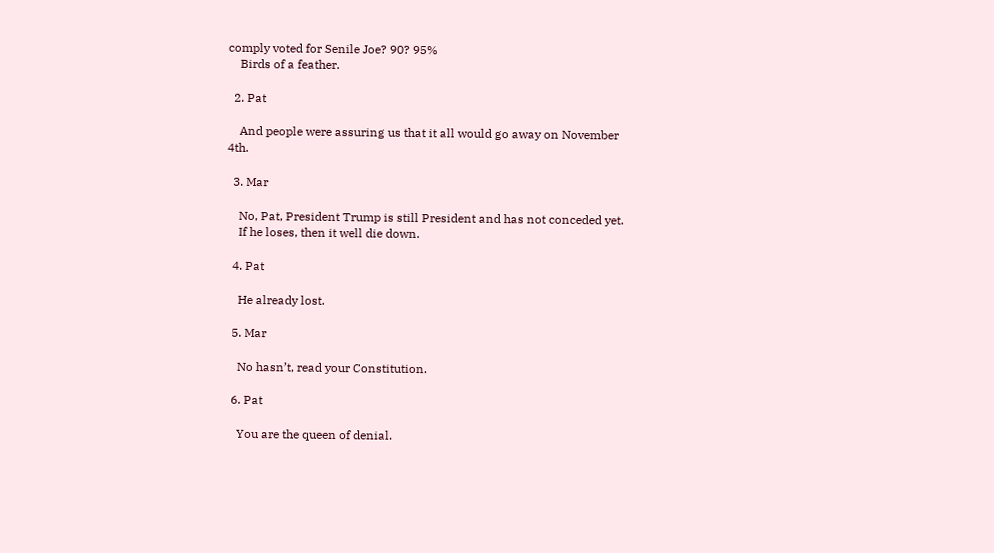comply voted for Senile Joe? 90? 95%
    Birds of a feather.

  2. Pat

    And people were assuring us that it all would go away on November 4th.

  3. Mar

    No, Pat, President Trump is still President and has not conceded yet.
    If he loses, then it well die down.

  4. Pat

    He already lost.

  5. Mar

    No hasn’t, read your Constitution.

  6. Pat

    You are the queen of denial.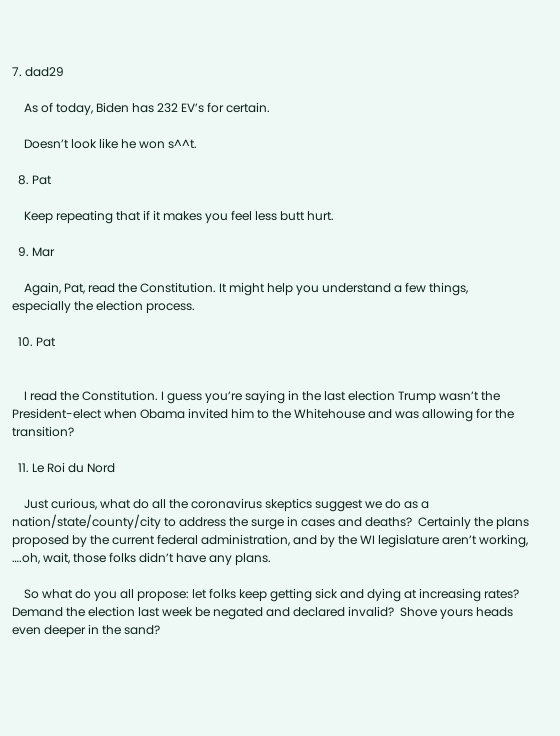7. dad29

    As of today, Biden has 232 EV’s for certain.

    Doesn’t look like he won s^^t.

  8. Pat

    Keep repeating that if it makes you feel less butt hurt.

  9. Mar

    Again, Pat, read the Constitution. It might help you understand a few things, especially the election process.

  10. Pat


    I read the Constitution. I guess you’re saying in the last election Trump wasn’t the President-elect when Obama invited him to the Whitehouse and was allowing for the transition?

  11. Le Roi du Nord

    Just curious, what do all the coronavirus skeptics suggest we do as a nation/state/county/city to address the surge in cases and deaths?  Certainly the plans proposed by the current federal administration, and by the WI legislature aren’t working, ….oh, wait, those folks didn’t have any plans.

    So what do you all propose: let folks keep getting sick and dying at increasing rates?  Demand the election last week be negated and declared invalid?  Shove yours heads even deeper in the sand?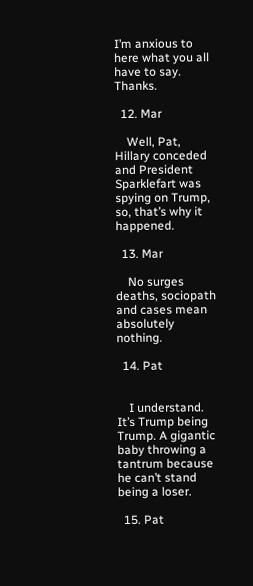I’m anxious to here what you all have to say.  Thanks.

  12. Mar

    Well, Pat, Hillary conceded and President Sparklefart was spying on Trump, so, that’s why it happened.

  13. Mar

    No surges deaths, sociopath and cases mean absolutely nothing.

  14. Pat


    I understand. It’s Trump being Trump. A gigantic baby throwing a tantrum because he can’t stand being a loser.

  15. Pat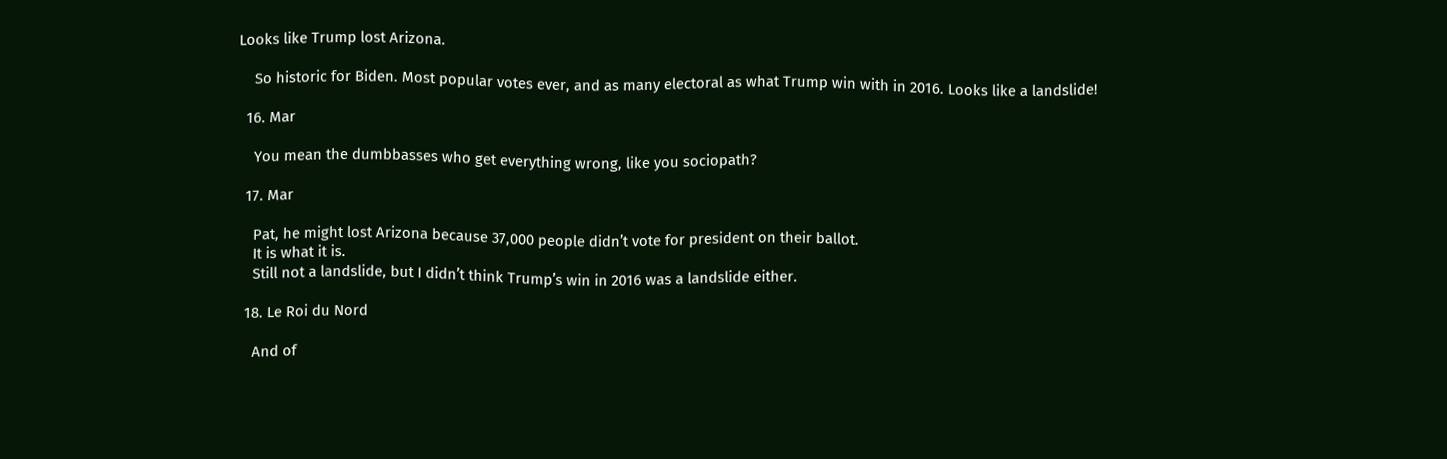Looks like Trump lost Arizona.

    So historic for Biden. Most popular votes ever, and as many electoral as what Trump win with in 2016. Looks like a landslide!

  16. Mar

    You mean the dumbbasses who get everything wrong, like you sociopath?

  17. Mar

    Pat, he might lost Arizona because 37,000 people didn’t vote for president on their ballot.
    It is what it is.
    Still not a landslide, but I didn’t think Trump’s win in 2016 was a landslide either.

  18. Le Roi du Nord

    And of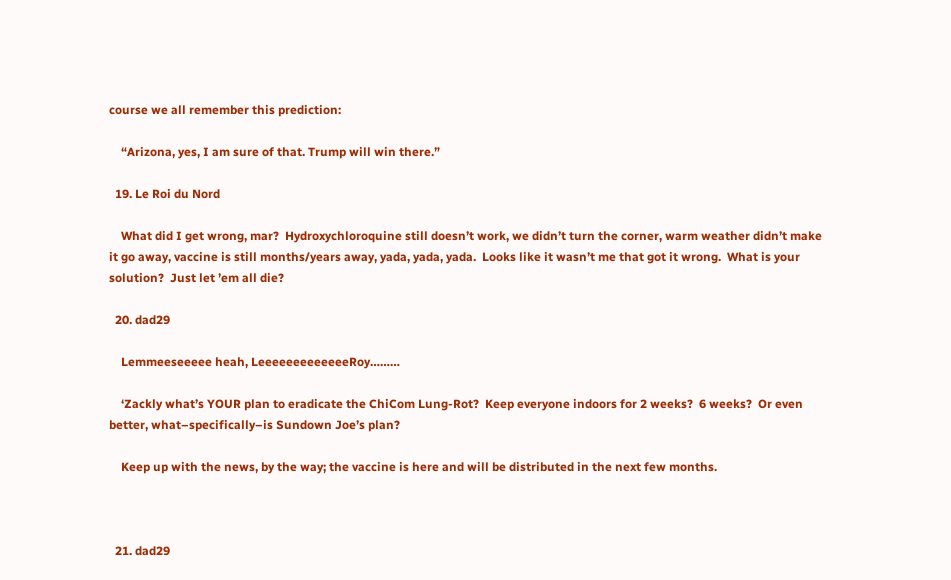course we all remember this prediction:

    “Arizona, yes, I am sure of that. Trump will win there.”

  19. Le Roi du Nord

    What did I get wrong, mar?  Hydroxychloroquine still doesn’t work, we didn’t turn the corner, warm weather didn’t make it go away, vaccine is still months/years away, yada, yada, yada.  Looks like it wasn’t me that got it wrong.  What is your solution?  Just let ’em all die?

  20. dad29

    Lemmeeseeeee heah, LeeeeeeeeeeeeeRoy………

    ‘Zackly what’s YOUR plan to eradicate the ChiCom Lung-Rot?  Keep everyone indoors for 2 weeks?  6 weeks?  Or even better, what–specifically–is Sundown Joe’s plan?

    Keep up with the news, by the way; the vaccine is here and will be distributed in the next few months.



  21. dad29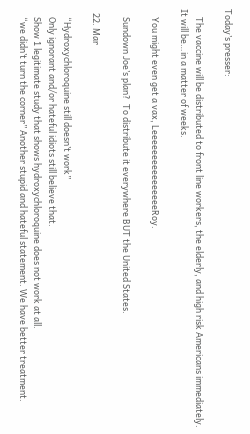Today’s presser:

    The vaccine will be distributed to front line workers, the elderly, and high risk Americans immediately. It will be…in a matter of weeks.

    You might even get a vax, LeeeeeeeeeeeeeeeeRoy.

    Sundown Joe’s plan?  To distribute it everywhere BUT the United States.

  22. Mar

    “Hydroxychloroquine still doesn’t work”
    Only ignorant and/or hateful idiots still believe that.
    Show 1 legitimate study that shows hydroxychloroquine does not work at all.
    “we didn’t turn the corner” Another stupid and hateful statement. We have better treatment.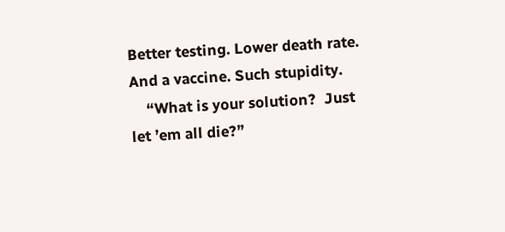Better testing. Lower death rate. And a vaccine. Such stupidity.
    “What is your solution?  Just let ’em all die?”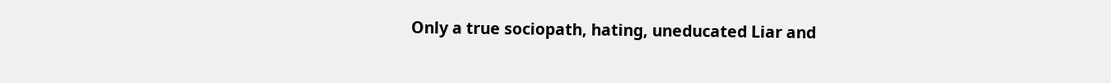Only a true sociopath, hating, uneducated Liar and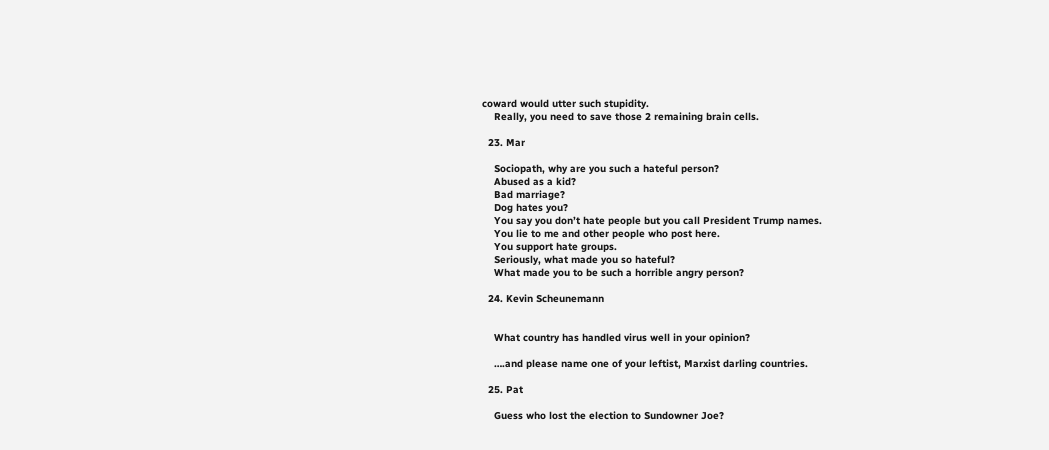coward would utter such stupidity.
    Really, you need to save those 2 remaining brain cells.

  23. Mar

    Sociopath, why are you such a hateful person?
    Abused as a kid?
    Bad marriage?
    Dog hates you?
    You say you don’t hate people but you call President Trump names.
    You lie to me and other people who post here.
    You support hate groups.
    Seriously, what made you so hateful?
    What made you to be such a horrible angry person?

  24. Kevin Scheunemann


    What country has handled virus well in your opinion?

    ….and please name one of your leftist, Marxist darling countries.

  25. Pat

    Guess who lost the election to Sundowner Joe?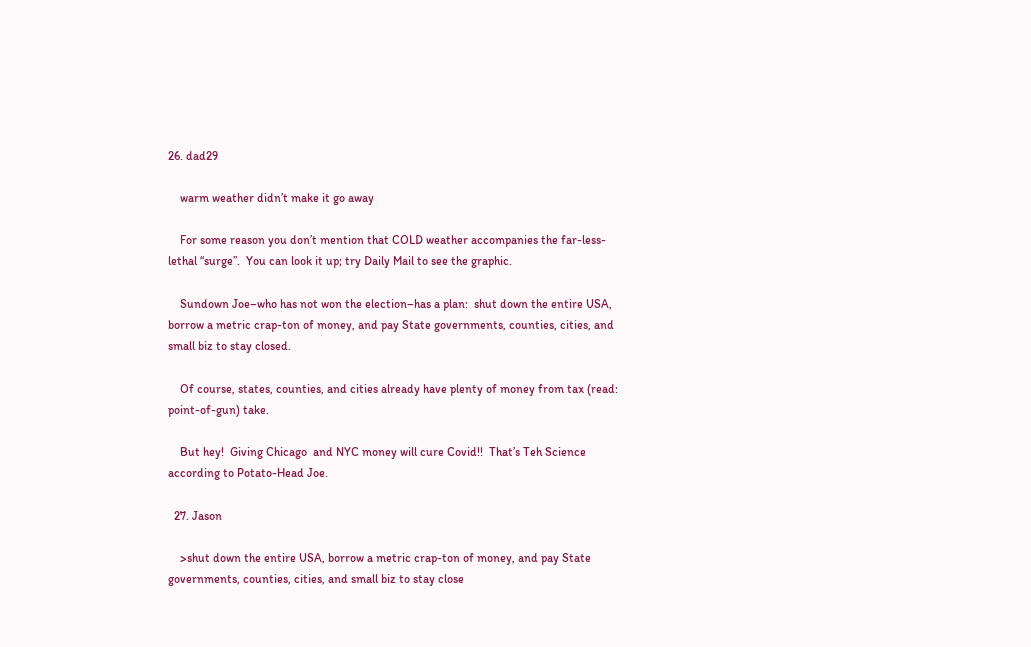26. dad29

    warm weather didn’t make it go away

    For some reason you don’t mention that COLD weather accompanies the far-less-lethal “surge”.  You can look it up; try Daily Mail to see the graphic.

    Sundown Joe–who has not won the election–has a plan:  shut down the entire USA, borrow a metric crap-ton of money, and pay State governments, counties, cities, and small biz to stay closed.

    Of course, states, counties, and cities already have plenty of money from tax (read:  point-of-gun) take.

    But hey!  Giving Chicago  and NYC money will cure Covid!!  That’s Teh Science according to Potato-Head Joe.

  27. Jason

    >shut down the entire USA, borrow a metric crap-ton of money, and pay State governments, counties, cities, and small biz to stay close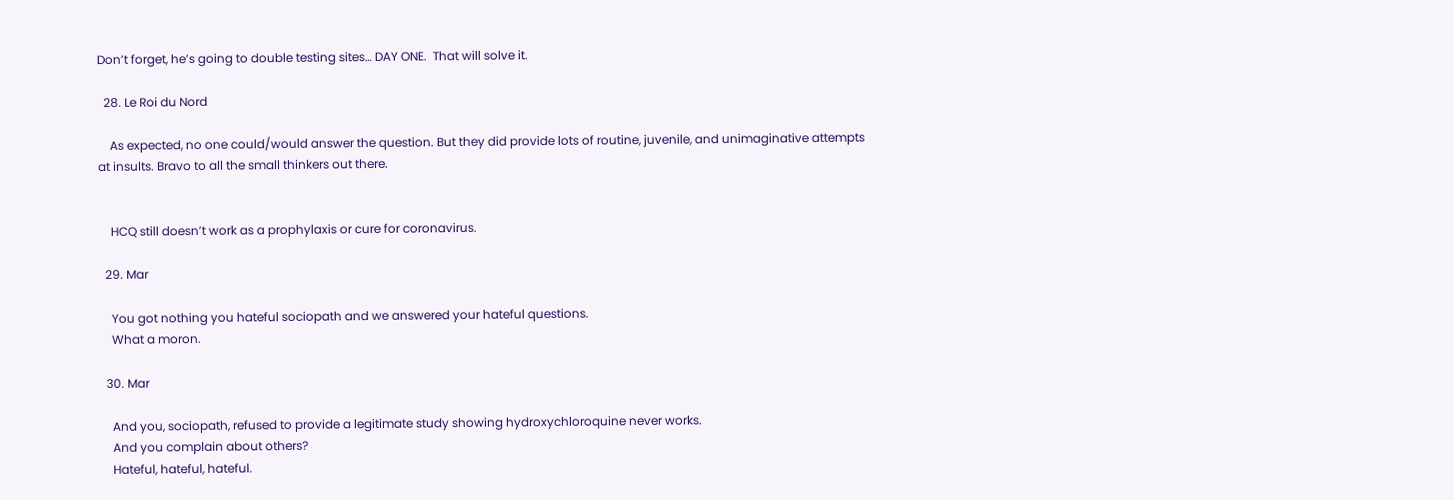Don’t forget, he’s going to double testing sites… DAY ONE.  That will solve it.

  28. Le Roi du Nord

    As expected, no one could/would answer the question. But they did provide lots of routine, juvenile, and unimaginative attempts at insults. Bravo to all the small thinkers out there.


    HCQ still doesn’t work as a prophylaxis or cure for coronavirus.

  29. Mar

    You got nothing you hateful sociopath and we answered your hateful questions.
    What a moron.

  30. Mar

    And you, sociopath, refused to provide a legitimate study showing hydroxychloroquine never works.
    And you complain about others?
    Hateful, hateful, hateful.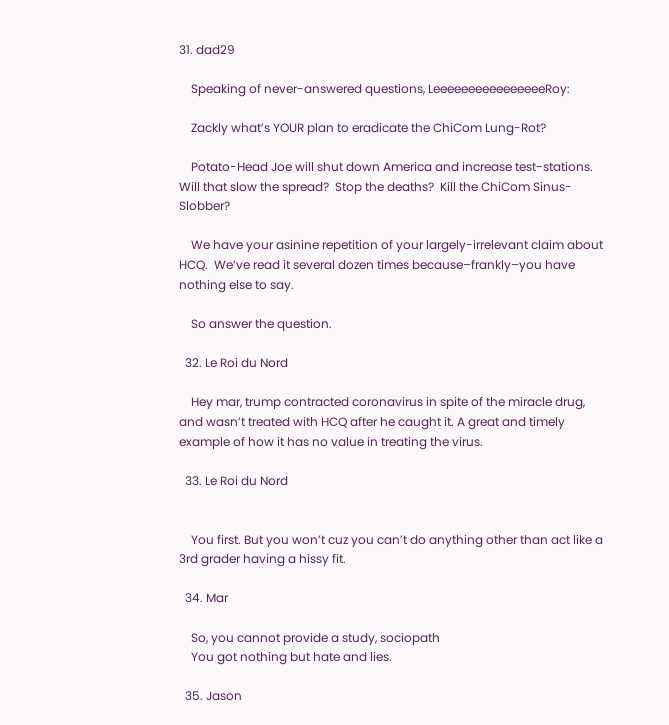31. dad29

    Speaking of never-answered questions, LeeeeeeeeeeeeeeeeRoy:

    Zackly what’s YOUR plan to eradicate the ChiCom Lung-Rot?

    Potato-Head Joe will shut down America and increase test-stations.  Will that slow the spread?  Stop the deaths?  Kill the ChiCom Sinus-Slobber?

    We have your asinine repetition of your largely-irrelevant claim about HCQ.  We’ve read it several dozen times because–frankly–you have nothing else to say.

    So answer the question.

  32. Le Roi du Nord

    Hey mar, trump contracted coronavirus in spite of the miracle drug, and wasn’t treated with HCQ after he caught it. A great and timely example of how it has no value in treating the virus.

  33. Le Roi du Nord


    You first. But you won’t cuz you can’t do anything other than act like a 3rd grader having a hissy fit.

  34. Mar

    So, you cannot provide a study, sociopath
    You got nothing but hate and lies.

  35. Jason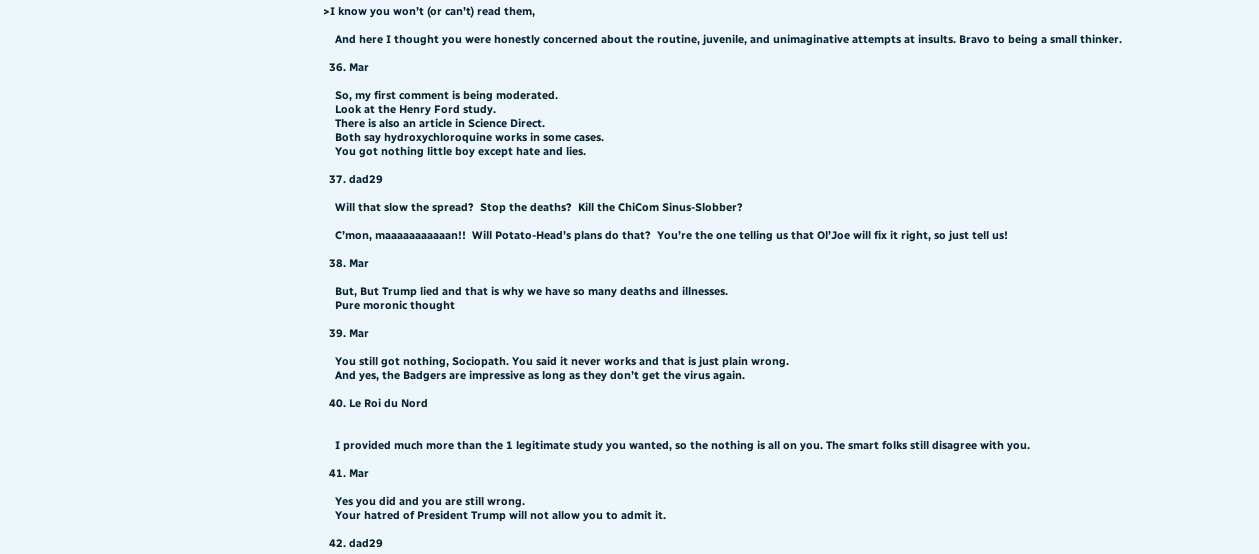>I know you won’t (or can’t) read them,

    And here I thought you were honestly concerned about the routine, juvenile, and unimaginative attempts at insults. Bravo to being a small thinker.

  36. Mar

    So, my first comment is being moderated.
    Look at the Henry Ford study.
    There is also an article in Science Direct.
    Both say hydroxychloroquine works in some cases.
    You got nothing little boy except hate and lies.

  37. dad29

    Will that slow the spread?  Stop the deaths?  Kill the ChiCom Sinus-Slobber?

    C’mon, maaaaaaaaaaan!!  Will Potato-Head’s plans do that?  You’re the one telling us that Ol’Joe will fix it right, so just tell us!

  38. Mar

    But, But Trump lied and that is why we have so many deaths and illnesses.
    Pure moronic thought

  39. Mar

    You still got nothing, Sociopath. You said it never works and that is just plain wrong.
    And yes, the Badgers are impressive as long as they don’t get the virus again.

  40. Le Roi du Nord


    I provided much more than the 1 legitimate study you wanted, so the nothing is all on you. The smart folks still disagree with you.

  41. Mar

    Yes you did and you are still wrong.
    Your hatred of President Trump will not allow you to admit it.

  42. dad29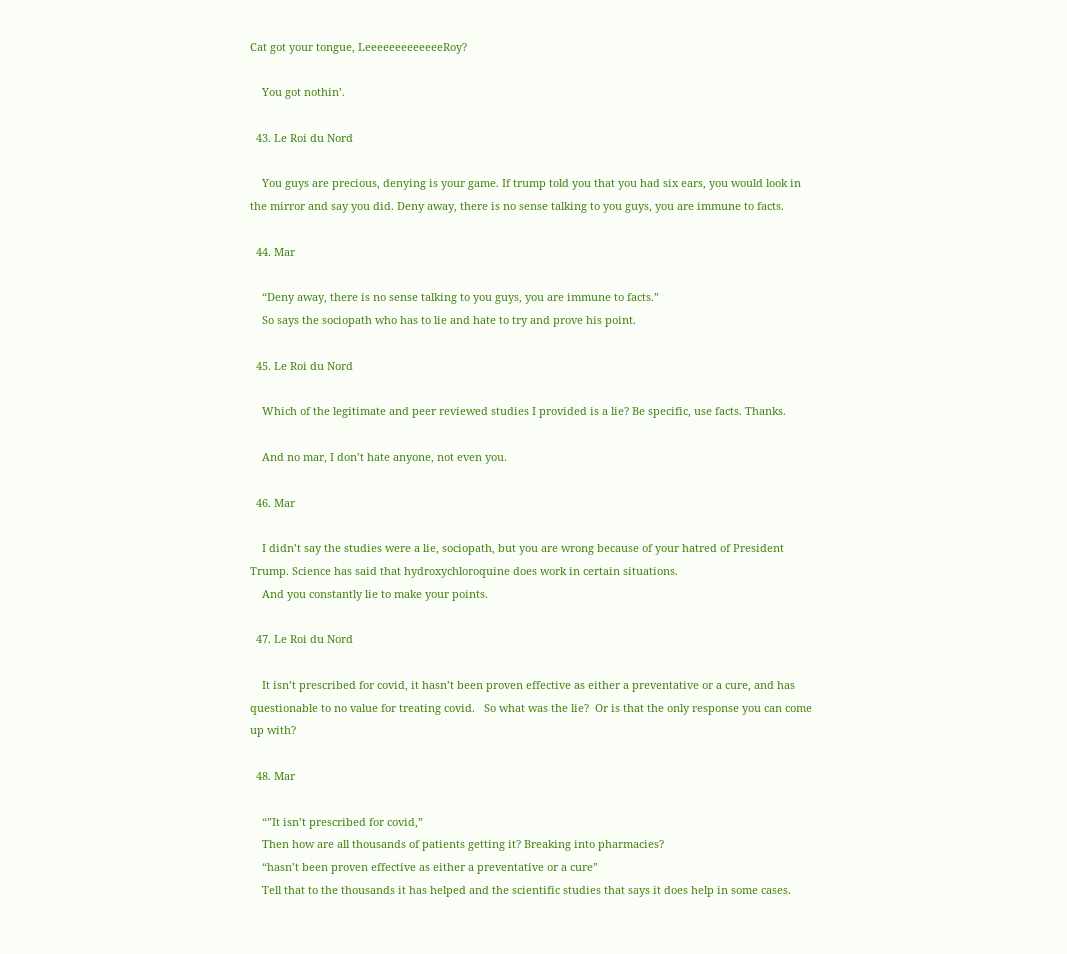Cat got your tongue, LeeeeeeeeeeeeeRoy?

    You got nothin’.

  43. Le Roi du Nord

    You guys are precious, denying is your game. If trump told you that you had six ears, you would look in the mirror and say you did. Deny away, there is no sense talking to you guys, you are immune to facts.

  44. Mar

    “Deny away, there is no sense talking to you guys, you are immune to facts.”
    So says the sociopath who has to lie and hate to try and prove his point.

  45. Le Roi du Nord

    Which of the legitimate and peer reviewed studies I provided is a lie? Be specific, use facts. Thanks.

    And no mar, I don’t hate anyone, not even you.

  46. Mar

    I didn’t say the studies were a lie, sociopath, but you are wrong because of your hatred of President Trump. Science has said that hydroxychloroquine does work in certain situations.
    And you constantly lie to make your points.

  47. Le Roi du Nord

    It isn’t prescribed for covid, it hasn’t been proven effective as either a preventative or a cure, and has questionable to no value for treating covid.   So what was the lie?  Or is that the only response you can come up with?

  48. Mar

    “”It isn’t prescribed for covid,”
    Then how are all thousands of patients getting it? Breaking into pharmacies?
    “hasn’t been proven effective as either a preventative or a cure”
    Tell that to the thousands it has helped and the scientific studies that says it does help in some cases.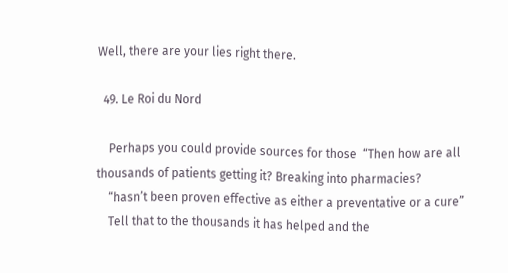Well, there are your lies right there.

  49. Le Roi du Nord

    Perhaps you could provide sources for those  “Then how are all thousands of patients getting it? Breaking into pharmacies?
    “hasn’t been proven effective as either a preventative or a cure”
    Tell that to the thousands it has helped and the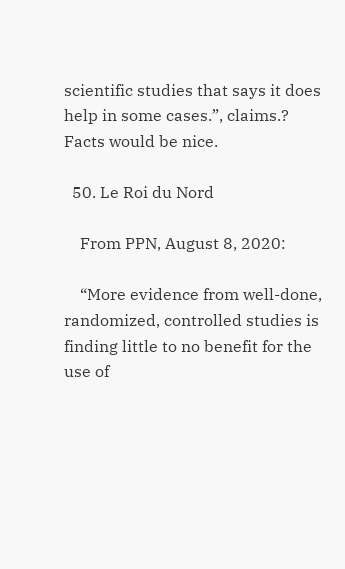scientific studies that says it does help in some cases.”, claims.?   Facts would be nice.

  50. Le Roi du Nord

    From PPN, August 8, 2020:

    “More evidence from well-done, randomized, controlled studies is finding little to no benefit for the use of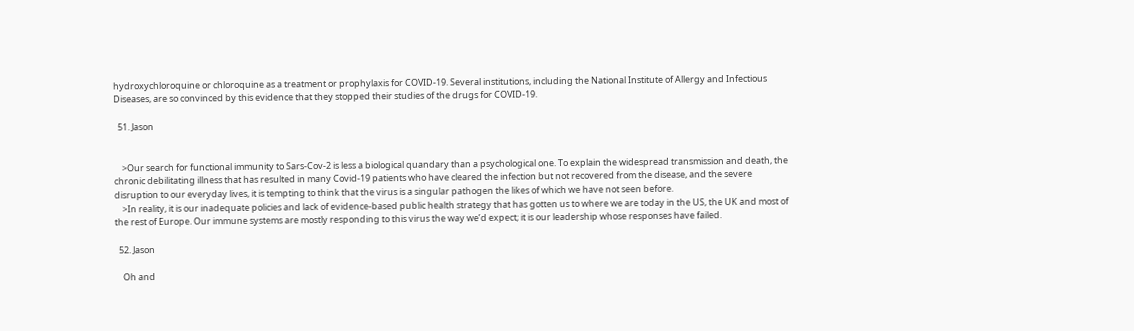hydroxychloroquine or chloroquine as a treatment or prophylaxis for COVID-19. Several institutions, including the National Institute of Allergy and Infectious Diseases, are so convinced by this evidence that they stopped their studies of the drugs for COVID-19.

  51. Jason


    >Our search for functional immunity to Sars-Cov-2 is less a biological quandary than a psychological one. To explain the widespread transmission and death, the chronic debilitating illness that has resulted in many Covid-19 patients who have cleared the infection but not recovered from the disease, and the severe disruption to our everyday lives, it is tempting to think that the virus is a singular pathogen the likes of which we have not seen before.
    >In reality, it is our inadequate policies and lack of evidence-based public health strategy that has gotten us to where we are today in the US, the UK and most of the rest of Europe. Our immune systems are mostly responding to this virus the way we’d expect; it is our leadership whose responses have failed.

  52. Jason

    Oh and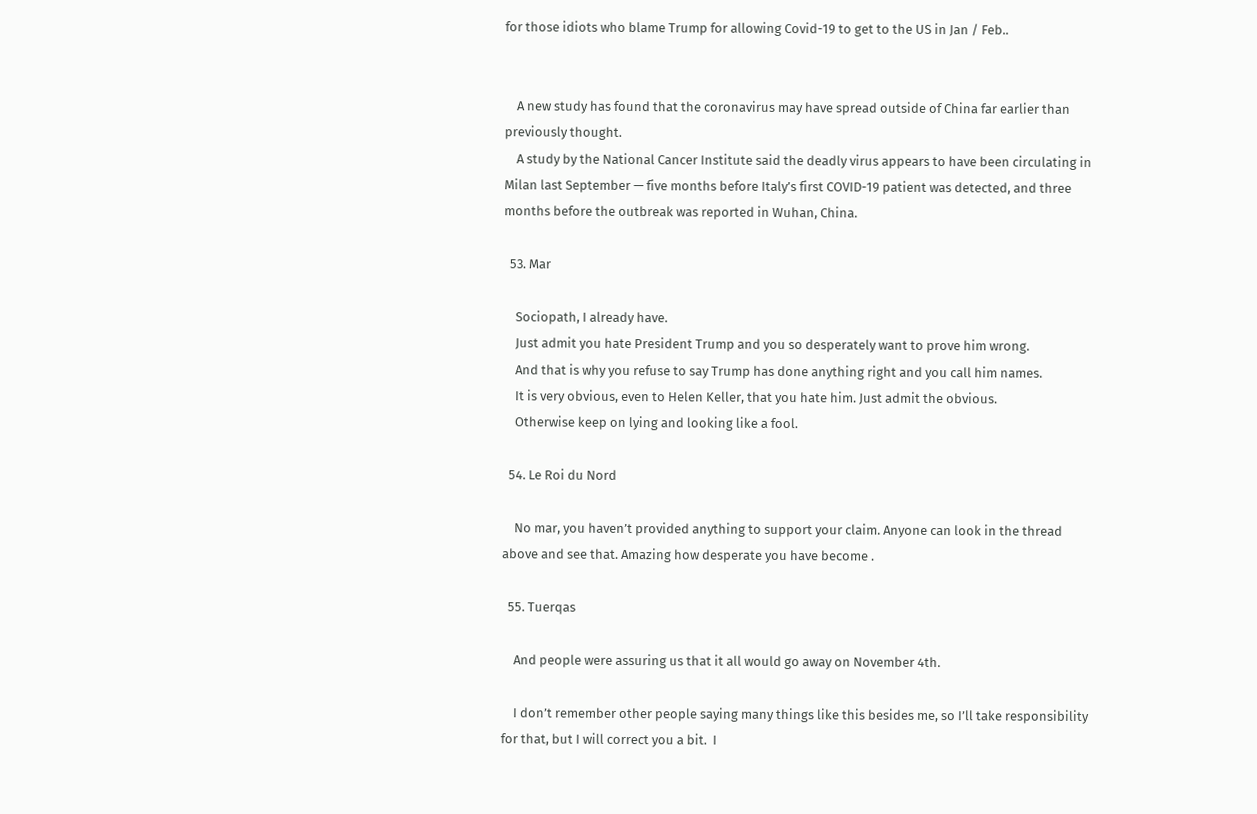for those idiots who blame Trump for allowing Covid-19 to get to the US in Jan / Feb..


    A new study has found that the coronavirus may have spread outside of China far earlier than previously thought.
    A study by the National Cancer Institute said the deadly virus appears to have been circulating in Milan last September — five months before Italy’s first COVID-19 patient was detected, and three months before the outbreak was reported in Wuhan, China.

  53. Mar

    Sociopath, I already have.
    Just admit you hate President Trump and you so desperately want to prove him wrong.
    And that is why you refuse to say Trump has done anything right and you call him names.
    It is very obvious, even to Helen Keller, that you hate him. Just admit the obvious.
    Otherwise keep on lying and looking like a fool.

  54. Le Roi du Nord

    No mar, you haven’t provided anything to support your claim. Anyone can look in the thread above and see that. Amazing how desperate you have become .

  55. Tuerqas

    And people were assuring us that it all would go away on November 4th.

    I don’t remember other people saying many things like this besides me, so I’ll take responsibility for that, but I will correct you a bit.  I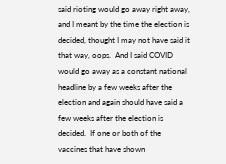said rioting would go away right away, and I meant by the time the election is decided, thought I may not have said it that way, oops.  And I said COVID would go away as a constant national headline by a few weeks after the election and again should have said a few weeks after the election is decided.  If one or both of the vaccines that have shown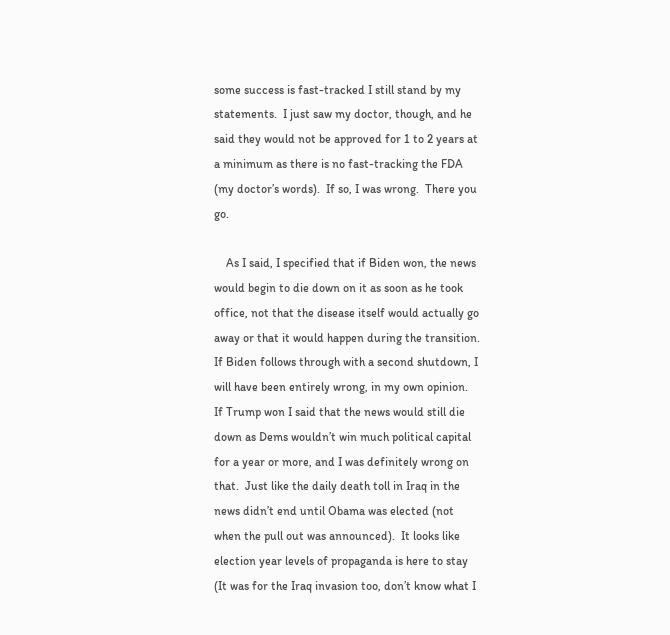some success is fast-tracked I still stand by my statements.  I just saw my doctor, though, and he said they would not be approved for 1 to 2 years at a minimum as there is no fast-tracking the FDA (my doctor’s words).  If so, I was wrong.  There you go.

    As I said, I specified that if Biden won, the news would begin to die down on it as soon as he took office, not that the disease itself would actually go away or that it would happen during the transition.  If Biden follows through with a second shutdown, I will have been entirely wrong, in my own opinion.  If Trump won I said that the news would still die down as Dems wouldn’t win much political capital for a year or more, and I was definitely wrong on that.  Just like the daily death toll in Iraq in the news didn’t end until Obama was elected (not when the pull out was announced).  It looks like election year levels of propaganda is here to stay (It was for the Iraq invasion too, don’t know what I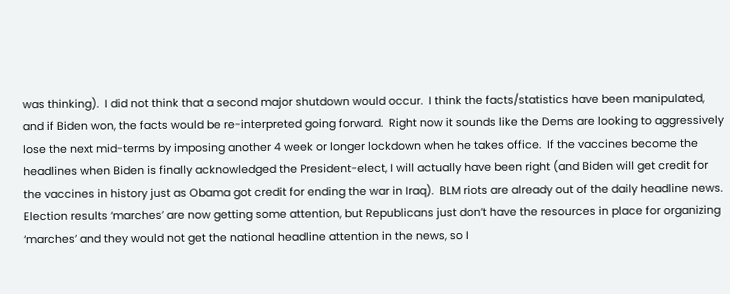was thinking).  I did not think that a second major shutdown would occur.  I think the facts/statistics have been manipulated, and if Biden won, the facts would be re-interpreted going forward.  Right now it sounds like the Dems are looking to aggressively lose the next mid-terms by imposing another 4 week or longer lockdown when he takes office.  If the vaccines become the headlines when Biden is finally acknowledged the President-elect, I will actually have been right (and Biden will get credit for the vaccines in history just as Obama got credit for ending the war in Iraq).  BLM riots are already out of the daily headline news.  Election results ‘marches’ are now getting some attention, but Republicans just don’t have the resources in place for organizing ‘marches’ and they would not get the national headline attention in the news, so I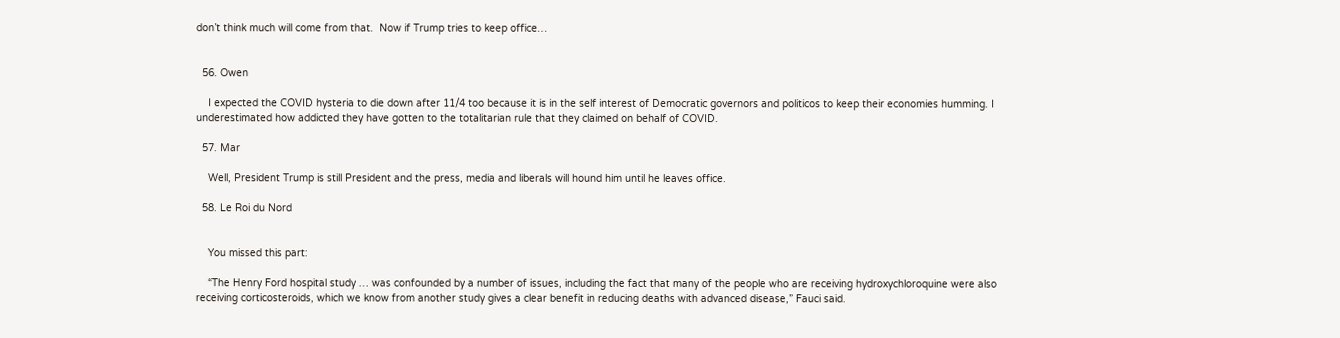don’t think much will come from that.  Now if Trump tries to keep office…


  56. Owen

    I expected the COVID hysteria to die down after 11/4 too because it is in the self interest of Democratic governors and politicos to keep their economies humming. I underestimated how addicted they have gotten to the totalitarian rule that they claimed on behalf of COVID.

  57. Mar

    Well, President Trump is still President and the press, media and liberals will hound him until he leaves office.

  58. Le Roi du Nord


    You missed this part:

    “The Henry Ford hospital study … was confounded by a number of issues, including the fact that many of the people who are receiving hydroxychloroquine were also receiving corticosteroids, which we know from another study gives a clear benefit in reducing deaths with advanced disease,” Fauci said.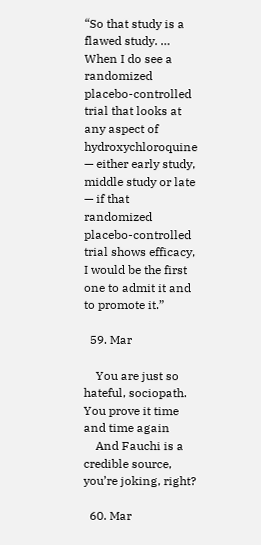“So that study is a flawed study. … When I do see a randomized placebo-controlled trial that looks at any aspect of hydroxychloroquine — either early study, middle study or late — if that randomized placebo-controlled trial shows efficacy, I would be the first one to admit it and to promote it.”

  59. Mar

    You are just so hateful, sociopath. You prove it time and time again
    And Fauchi is a credible source, you’re joking, right?

  60. Mar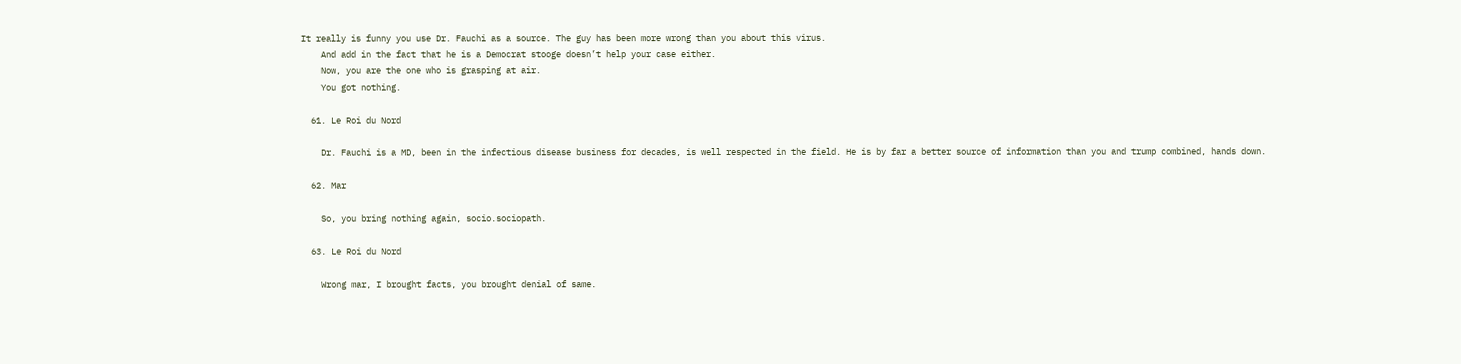It really is funny you use Dr. Fauchi as a source. The guy has been more wrong than you about this virus.
    And add in the fact that he is a Democrat stooge doesn’t help your case either.
    Now, you are the one who is grasping at air.
    You got nothing.

  61. Le Roi du Nord

    Dr. Fauchi is a MD, been in the infectious disease business for decades, is well respected in the field. He is by far a better source of information than you and trump combined, hands down.

  62. Mar

    So, you bring nothing again, socio.sociopath.

  63. Le Roi du Nord

    Wrong mar, I brought facts, you brought denial of same.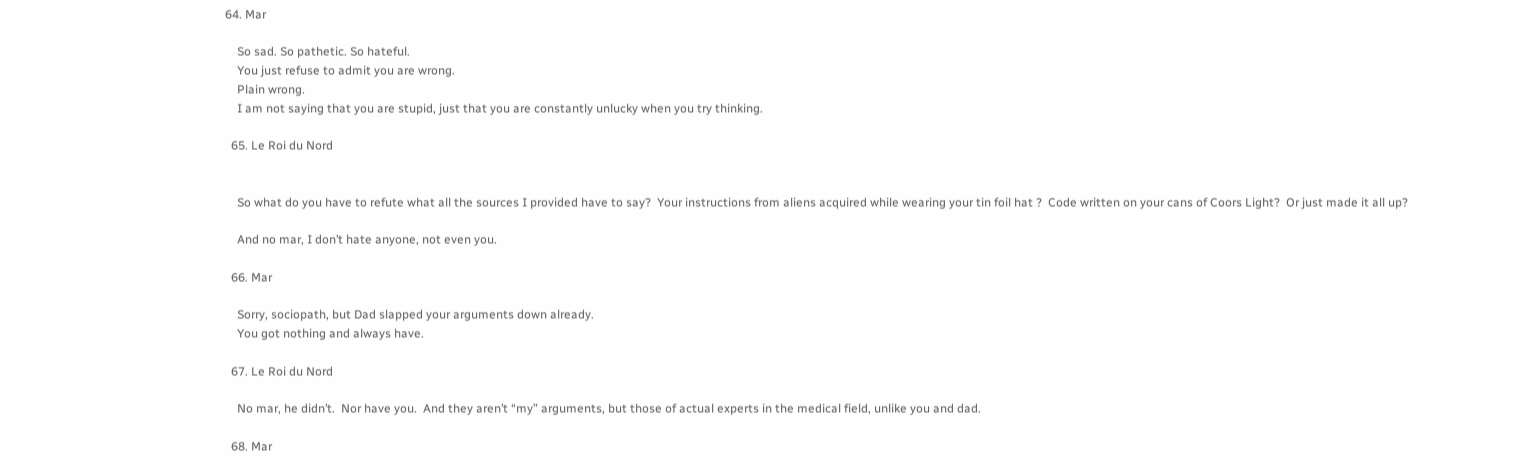64. Mar

    So sad. So pathetic. So hateful.
    You just refuse to admit you are wrong.
    Plain wrong.
    I am not saying that you are stupid, just that you are constantly unlucky when you try thinking.

  65. Le Roi du Nord


    So what do you have to refute what all the sources I provided have to say?  Your instructions from aliens acquired while wearing your tin foil hat ?  Code written on your cans of Coors Light?  Or just made it all up?

    And no mar, I don’t hate anyone, not even you.

  66. Mar

    Sorry, sociopath, but Dad slapped your arguments down already.
    You got nothing and always have.

  67. Le Roi du Nord

    No mar, he didn’t.  Nor have you.  And they aren’t “my” arguments, but those of actual experts in the medical field, unlike you and dad.

  68. Mar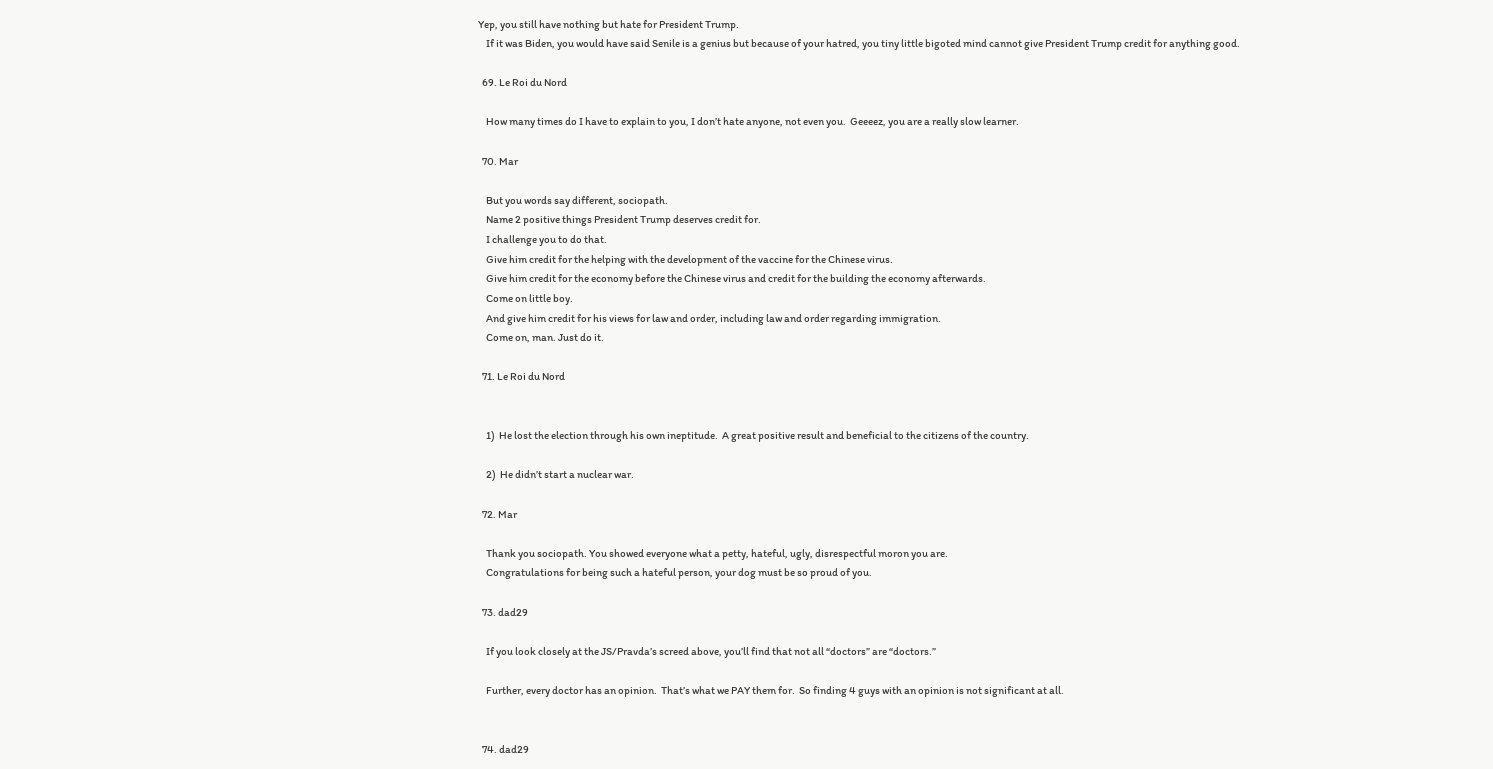Yep, you still have nothing but hate for President Trump.
    If it was Biden, you would have said Senile is a genius but because of your hatred, you tiny little bigoted mind cannot give President Trump credit for anything good.

  69. Le Roi du Nord

    How many times do I have to explain to you, I don’t hate anyone, not even you.  Geeeez, you are a really slow learner.

  70. Mar

    But you words say different, sociopath.
    Name 2 positive things President Trump deserves credit for.
    I challenge you to do that.
    Give him credit for the helping with the development of the vaccine for the Chinese virus.
    Give him credit for the economy before the Chinese virus and credit for the building the economy afterwards.
    Come on little boy.
    And give him credit for his views for law and order, including law and order regarding immigration.
    Come on, man. Just do it.

  71. Le Roi du Nord


    1)  He lost the election through his own ineptitude.  A great positive result and beneficial to the citizens of the country.

    2)  He didn’t start a nuclear war.

  72. Mar

    Thank you sociopath. You showed everyone what a petty, hateful, ugly, disrespectful moron you are.
    Congratulations for being such a hateful person, your dog must be so proud of you.

  73. dad29

    If you look closely at the JS/Pravda’s screed above, you’ll find that not all “doctors” are “doctors.”

    Further, every doctor has an opinion.  That’s what we PAY them for.  So finding 4 guys with an opinion is not significant at all.


  74. dad29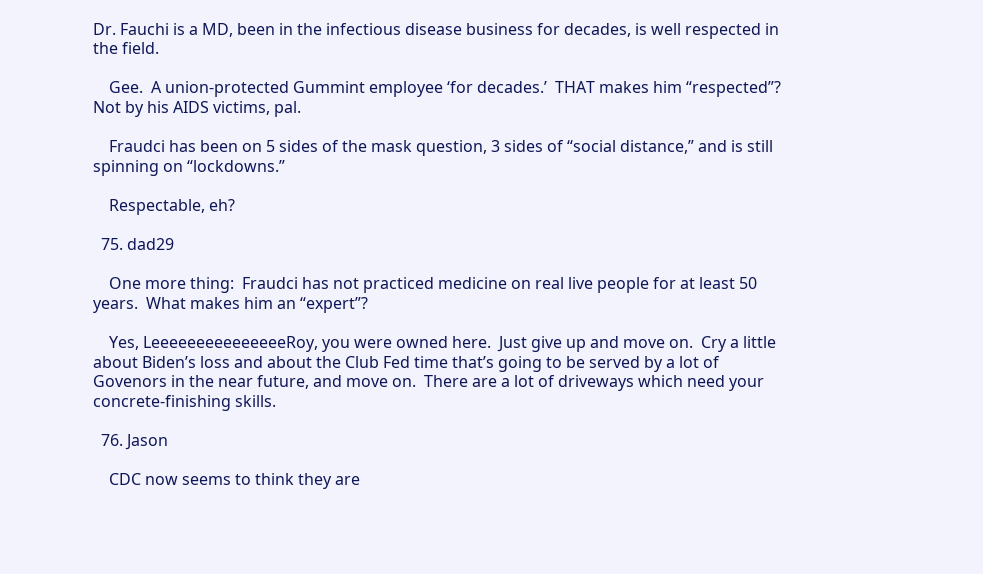Dr. Fauchi is a MD, been in the infectious disease business for decades, is well respected in the field.

    Gee.  A union-protected Gummint employee ‘for decades.’  THAT makes him “respected”?  Not by his AIDS victims, pal.

    Fraudci has been on 5 sides of the mask question, 3 sides of “social distance,” and is still spinning on “lockdowns.”

    Respectable, eh?

  75. dad29

    One more thing:  Fraudci has not practiced medicine on real live people for at least 50 years.  What makes him an “expert”?

    Yes, LeeeeeeeeeeeeeeeRoy, you were owned here.  Just give up and move on.  Cry a little about Biden’s loss and about the Club Fed time that’s going to be served by a lot of Govenors in the near future, and move on.  There are a lot of driveways which need your concrete-finishing skills.

  76. Jason

    CDC now seems to think they are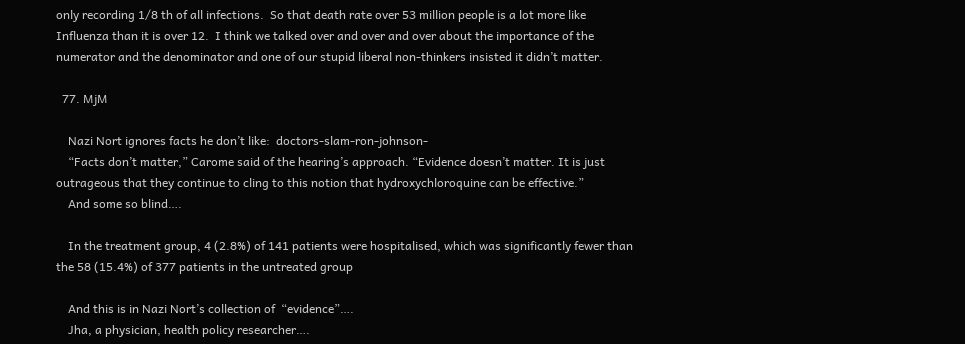only recording 1/8 th of all infections.  So that death rate over 53 million people is a lot more like Influenza than it is over 12.  I think we talked over and over and over about the importance of the numerator and the denominator and one of our stupid liberal non-thinkers insisted it didn’t matter.

  77. MjM

    Nazi Nort ignores facts he don’t like:  doctors-slam-ron-johnson-
    “Facts don’t matter,” Carome said of the hearing’s approach. “Evidence doesn’t matter. It is just outrageous that they continue to cling to this notion that hydroxychloroquine can be effective.”
    And some so blind….

    In the treatment group, 4 (2.8%) of 141 patients were hospitalised, which was significantly fewer than the 58 (15.4%) of 377 patients in the untreated group

    And this is in Nazi Nort’s collection of  “evidence”….
    Jha, a physician, health policy researcher….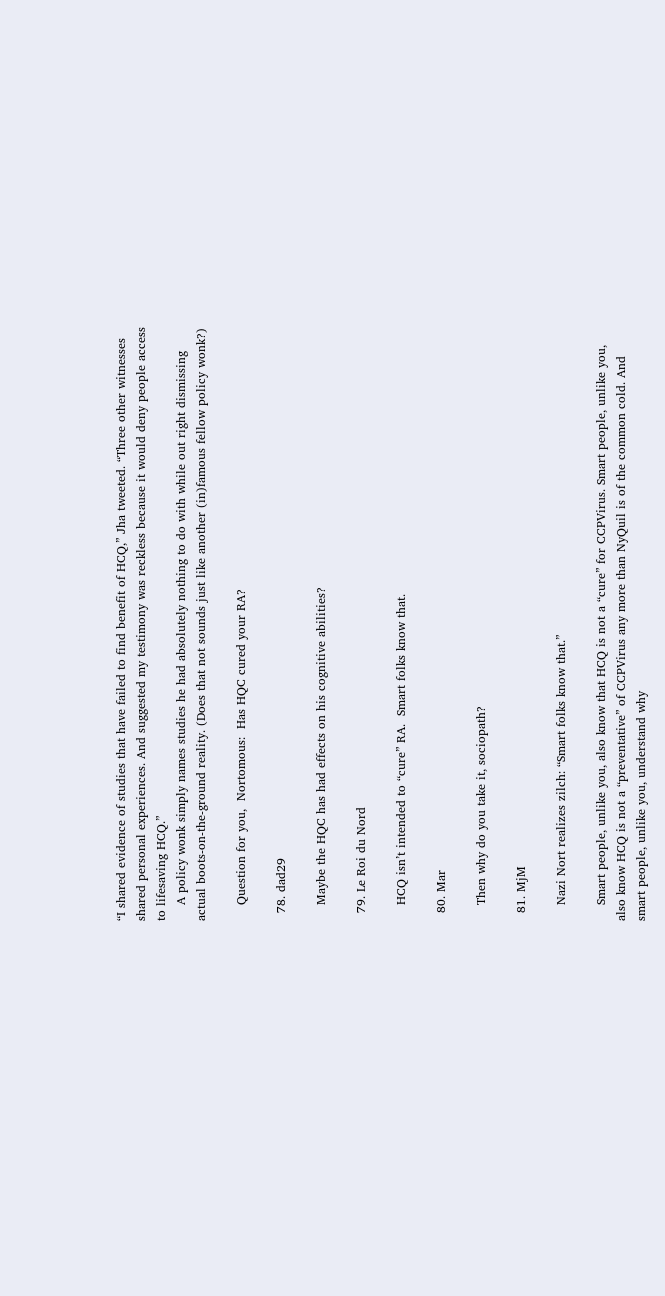“I shared evidence of studies that have failed to find benefit of HCQ,” Jha tweeted. “Three other witnesses shared personal experiences. And suggested my testimony was reckless because it would deny people access to lifesaving HCQ.”
    A policy wonk simply names studies he had absolutely nothing to do with while out right dismissing actual boots-on-the-ground reality. (Does that not sounds just like another (in)famous fellow policy wonk?)

    Question for you,  Nortomous:  Has HQC cured your RA?

  78. dad29

    Maybe the HQC has had effects on his cognitive abilities?

  79. Le Roi du Nord

    HCQ isn’t intended to “cure” RA.  Smart folks know that.

  80. Mar

    Then why do you take it, sociopath?

  81. MjM

    Nazi Nort realizes zilch: “Smart folks know that.”

    Smart people, unlike you, also know that HCQ is not a “cure” for CCPVirus. Smart people, unlike you, also know HCQ is not a “preventative” of CCPVirus any more than NyQuil is of the common cold. And smart people, unlike you, understand why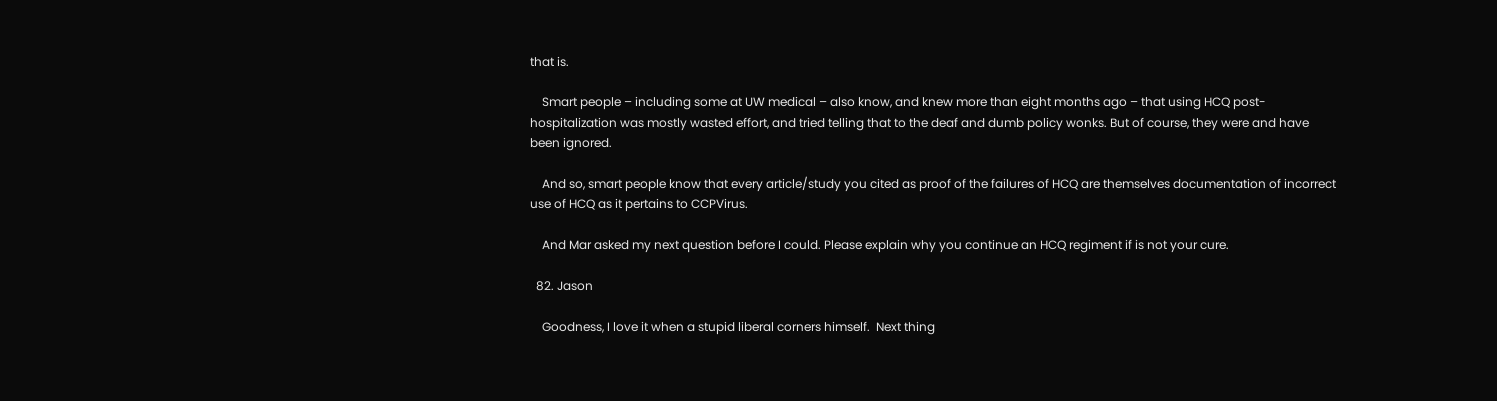that is.

    Smart people – including some at UW medical – also know, and knew more than eight months ago – that using HCQ post-hospitalization was mostly wasted effort, and tried telling that to the deaf and dumb policy wonks. But of course, they were and have been ignored.

    And so, smart people know that every article/study you cited as proof of the failures of HCQ are themselves documentation of incorrect use of HCQ as it pertains to CCPVirus.

    And Mar asked my next question before I could. Please explain why you continue an HCQ regiment if is not your cure.

  82. Jason

    Goodness, I love it when a stupid liberal corners himself.  Next thing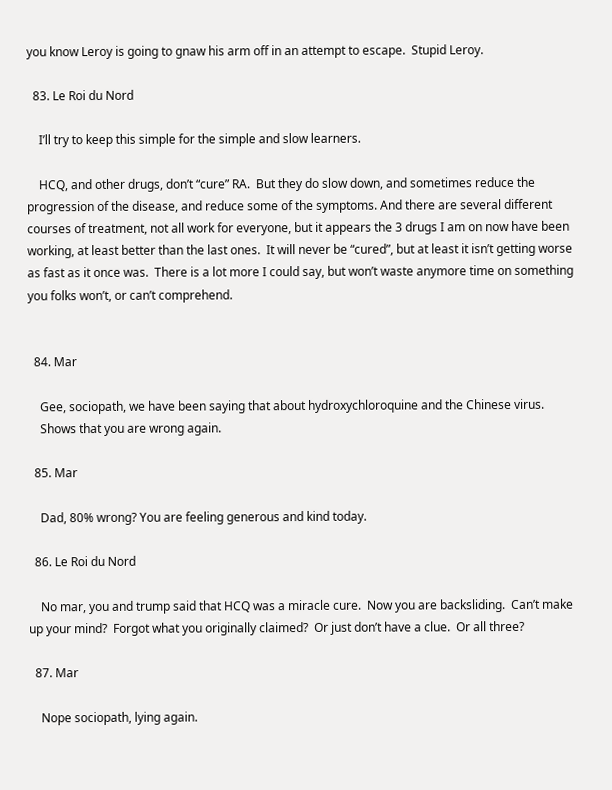you know Leroy is going to gnaw his arm off in an attempt to escape.  Stupid Leroy.

  83. Le Roi du Nord

    I’ll try to keep this simple for the simple and slow learners.

    HCQ, and other drugs, don’t “cure” RA.  But they do slow down, and sometimes reduce the progression of the disease, and reduce some of the symptoms. And there are several different courses of treatment, not all work for everyone, but it appears the 3 drugs I am on now have been working, at least better than the last ones.  It will never be “cured”, but at least it isn’t getting worse as fast as it once was.  There is a lot more I could say, but won’t waste anymore time on something you folks won’t, or can’t comprehend.


  84. Mar

    Gee, sociopath, we have been saying that about hydroxychloroquine and the Chinese virus.
    Shows that you are wrong again.

  85. Mar

    Dad, 80% wrong? You are feeling generous and kind today.

  86. Le Roi du Nord

    No mar, you and trump said that HCQ was a miracle cure.  Now you are backsliding.  Can’t make up your mind?  Forgot what you originally claimed?  Or just don’t have a clue.  Or all three?

  87. Mar

    Nope sociopath, lying again.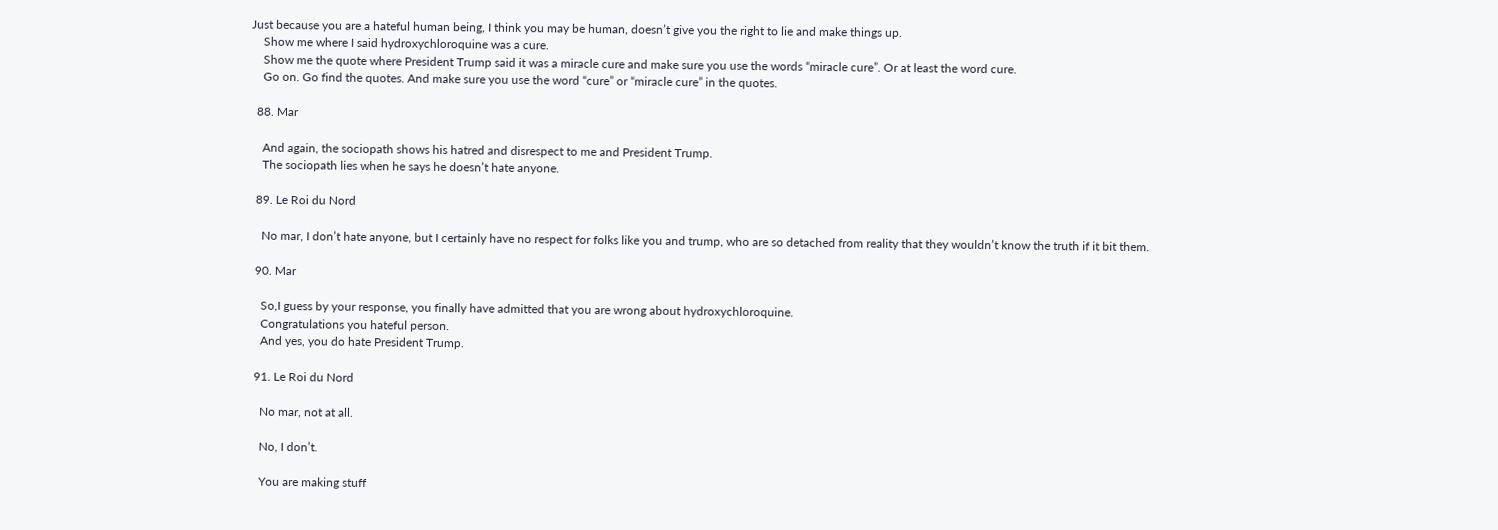Just because you are a hateful human being, I think you may be human, doesn’t give you the right to lie and make things up.
    Show me where I said hydroxychloroquine was a cure.
    Show me the quote where President Trump said it was a miracle cure and make sure you use the words “miracle cure”. Or at least the word cure.
    Go on. Go find the quotes. And make sure you use the word “cure” or “miracle cure” in the quotes.

  88. Mar

    And again, the sociopath shows his hatred and disrespect to me and President Trump.
    The sociopath lies when he says he doesn’t hate anyone.

  89. Le Roi du Nord

    No mar, I don’t hate anyone, but I certainly have no respect for folks like you and trump, who are so detached from reality that they wouldn’t know the truth if it bit them.

  90. Mar

    So,I guess by your response, you finally have admitted that you are wrong about hydroxychloroquine.
    Congratulations you hateful person.
    And yes, you do hate President Trump.

  91. Le Roi du Nord

    No mar, not at all.

    No, I don’t.

    You are making stuff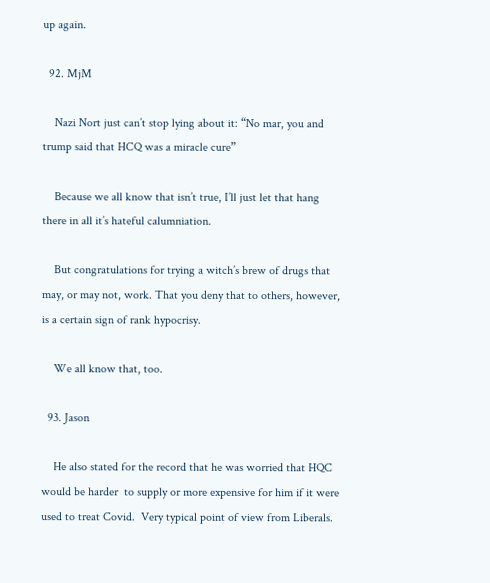up again.

  92. MjM

    Nazi Nort just can’t stop lying about it: “No mar, you and trump said that HCQ was a miracle cure”

    Because we all know that isn’t true, I’ll just let that hang there in all it’s hateful calumniation.

    But congratulations for trying a witch’s brew of drugs that may, or may not, work. That you deny that to others, however, is a certain sign of rank hypocrisy.

    We all know that, too.

  93. Jason

    He also stated for the record that he was worried that HQC would be harder  to supply or more expensive for him if it were used to treat Covid.  Very typical point of view from Liberals.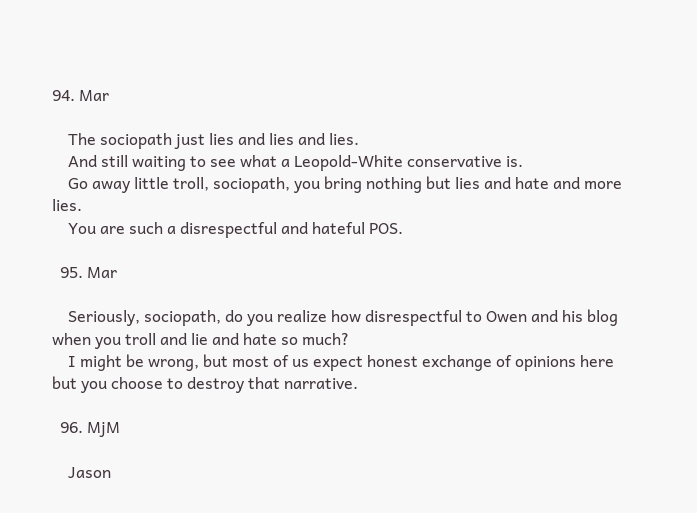94. Mar

    The sociopath just lies and lies and lies.
    And still waiting to see what a Leopold-White conservative is.
    Go away little troll, sociopath, you bring nothing but lies and hate and more lies.
    You are such a disrespectful and hateful POS.

  95. Mar

    Seriously, sociopath, do you realize how disrespectful to Owen and his blog when you troll and lie and hate so much?
    I might be wrong, but most of us expect honest exchange of opinions here but you choose to destroy that narrative.

  96. MjM

    Jason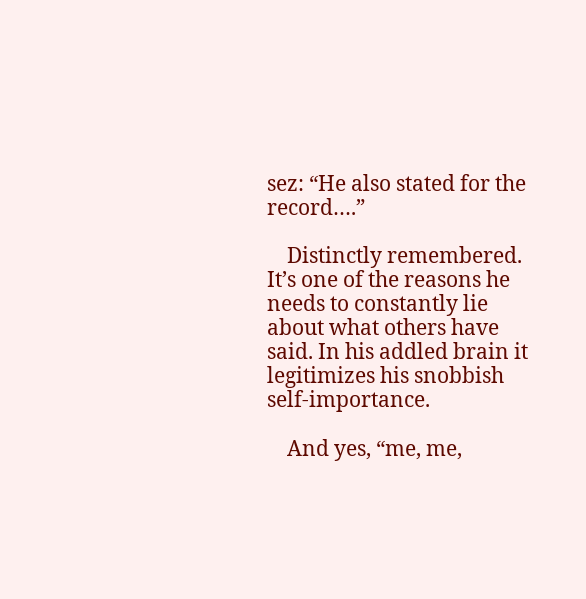sez: “He also stated for the record….”

    Distinctly remembered. It’s one of the reasons he needs to constantly lie about what others have said. In his addled brain it legitimizes his snobbish self-importance.

    And yes, “me, me,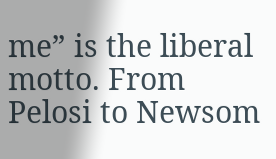me” is the liberal motto. From Pelosi to Newsom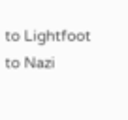to Lightfoot to Nazi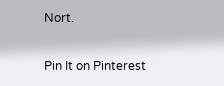Nort.

Pin It on Pinterest